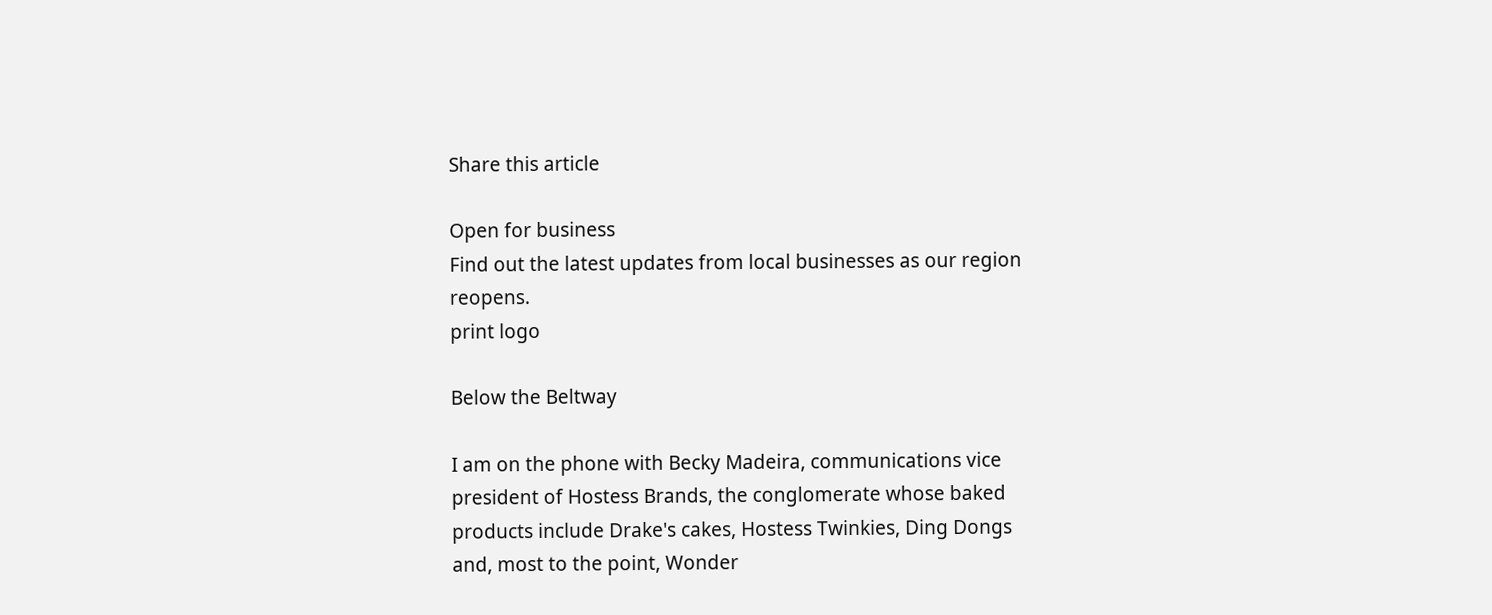Share this article

Open for business
Find out the latest updates from local businesses as our region reopens.
print logo

Below the Beltway

I am on the phone with Becky Madeira, communications vice president of Hostess Brands, the conglomerate whose baked products include Drake's cakes, Hostess Twinkies, Ding Dongs and, most to the point, Wonder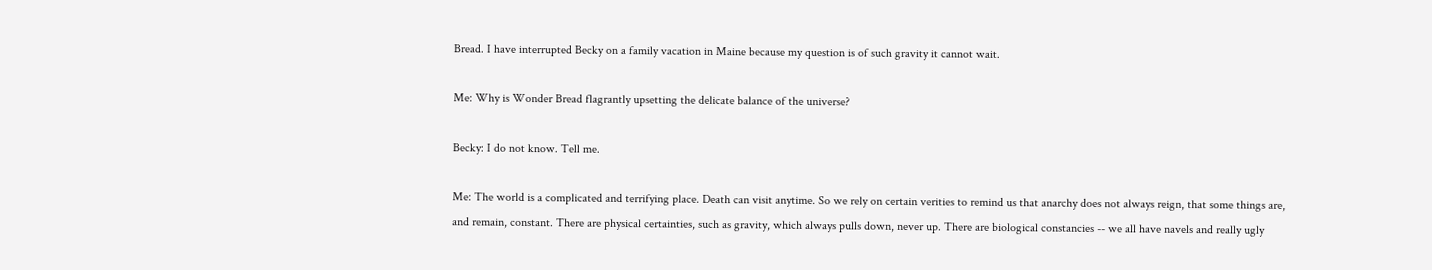Bread. I have interrupted Becky on a family vacation in Maine because my question is of such gravity it cannot wait.

Me: Why is Wonder Bread flagrantly upsetting the delicate balance of the universe?

Becky: I do not know. Tell me.

Me: The world is a complicated and terrifying place. Death can visit anytime. So we rely on certain verities to remind us that anarchy does not always reign, that some things are, and remain, constant. There are physical certainties, such as gravity, which always pulls down, never up. There are biological constancies -- we all have navels and really ugly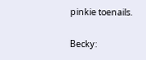pinkie toenails.

Becky: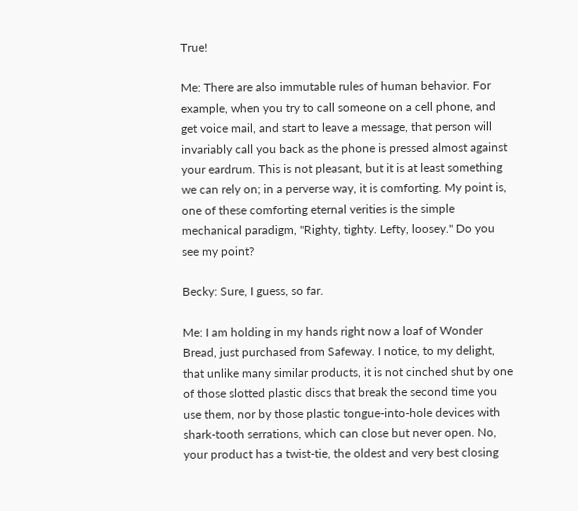True!

Me: There are also immutable rules of human behavior. For example, when you try to call someone on a cell phone, and get voice mail, and start to leave a message, that person will invariably call you back as the phone is pressed almost against your eardrum. This is not pleasant, but it is at least something we can rely on; in a perverse way, it is comforting. My point is, one of these comforting eternal verities is the simple mechanical paradigm, "Righty, tighty. Lefty, loosey." Do you see my point?

Becky: Sure, I guess, so far.

Me: I am holding in my hands right now a loaf of Wonder Bread, just purchased from Safeway. I notice, to my delight, that unlike many similar products, it is not cinched shut by one of those slotted plastic discs that break the second time you use them, nor by those plastic tongue-into-hole devices with shark-tooth serrations, which can close but never open. No, your product has a twist-tie, the oldest and very best closing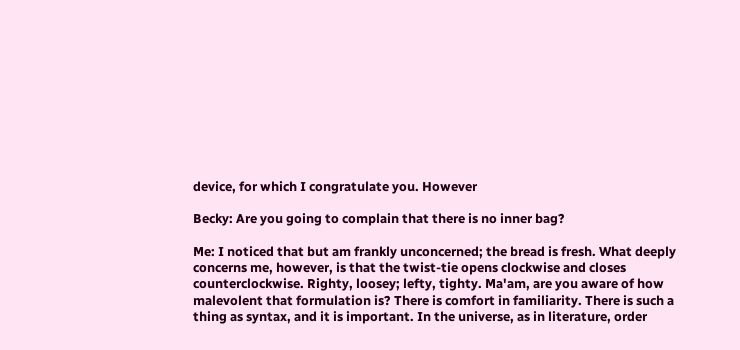device, for which I congratulate you. However

Becky: Are you going to complain that there is no inner bag?

Me: I noticed that but am frankly unconcerned; the bread is fresh. What deeply concerns me, however, is that the twist-tie opens clockwise and closes counterclockwise. Righty, loosey; lefty, tighty. Ma'am, are you aware of how malevolent that formulation is? There is comfort in familiarity. There is such a thing as syntax, and it is important. In the universe, as in literature, order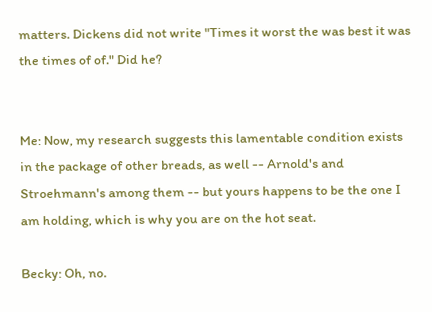matters. Dickens did not write "Times it worst the was best it was the times of of." Did he?


Me: Now, my research suggests this lamentable condition exists in the package of other breads, as well -- Arnold's and Stroehmann's among them -- but yours happens to be the one I am holding, which is why you are on the hot seat.

Becky: Oh, no.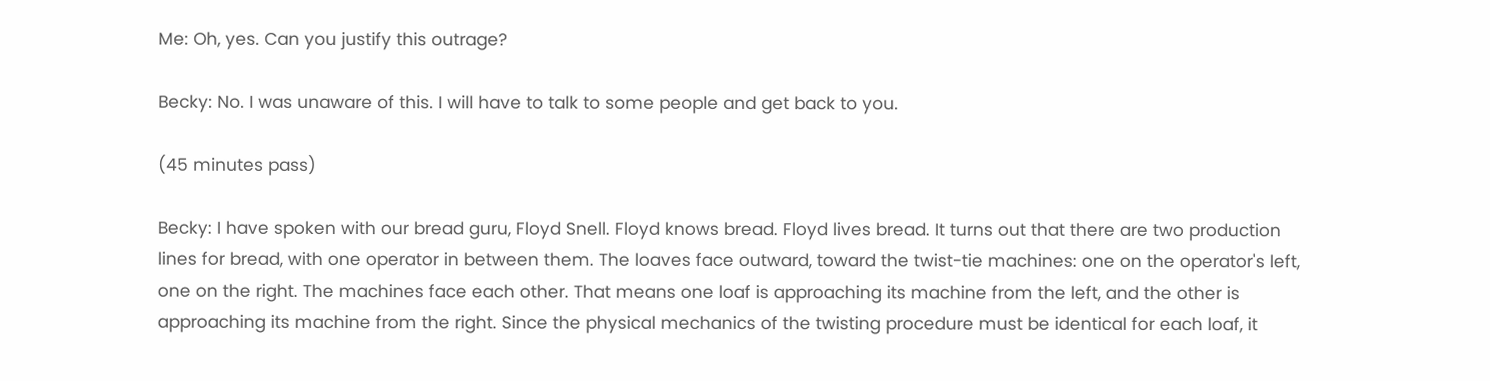Me: Oh, yes. Can you justify this outrage?

Becky: No. I was unaware of this. I will have to talk to some people and get back to you.

(45 minutes pass)

Becky: I have spoken with our bread guru, Floyd Snell. Floyd knows bread. Floyd lives bread. It turns out that there are two production lines for bread, with one operator in between them. The loaves face outward, toward the twist-tie machines: one on the operator's left, one on the right. The machines face each other. That means one loaf is approaching its machine from the left, and the other is approaching its machine from the right. Since the physical mechanics of the twisting procedure must be identical for each loaf, it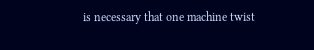is necessary that one machine twist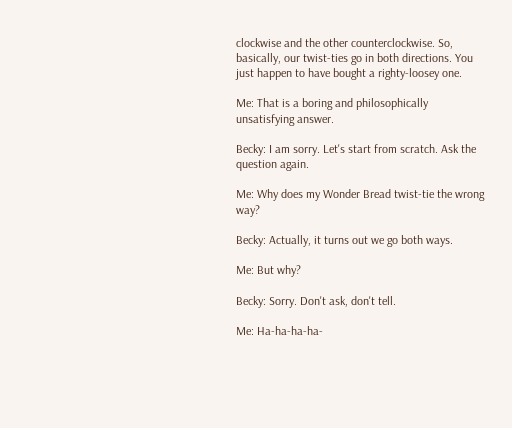clockwise and the other counterclockwise. So, basically, our twist-ties go in both directions. You just happen to have bought a righty-loosey one.

Me: That is a boring and philosophically unsatisfying answer.

Becky: I am sorry. Let's start from scratch. Ask the question again.

Me: Why does my Wonder Bread twist-tie the wrong way?

Becky: Actually, it turns out we go both ways.

Me: But why?

Becky: Sorry. Don't ask, don't tell.

Me: Ha-ha-ha-ha-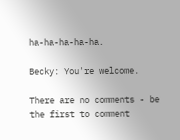ha-ha-ha-ha-ha.

Becky: You're welcome.

There are no comments - be the first to comment